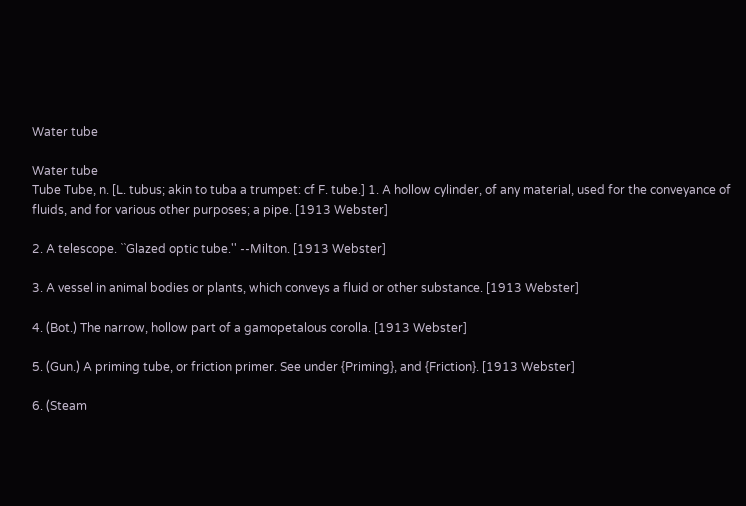Water tube

Water tube
Tube Tube, n. [L. tubus; akin to tuba a trumpet: cf F. tube.] 1. A hollow cylinder, of any material, used for the conveyance of fluids, and for various other purposes; a pipe. [1913 Webster]

2. A telescope. ``Glazed optic tube.'' --Milton. [1913 Webster]

3. A vessel in animal bodies or plants, which conveys a fluid or other substance. [1913 Webster]

4. (Bot.) The narrow, hollow part of a gamopetalous corolla. [1913 Webster]

5. (Gun.) A priming tube, or friction primer. See under {Priming}, and {Friction}. [1913 Webster]

6. (Steam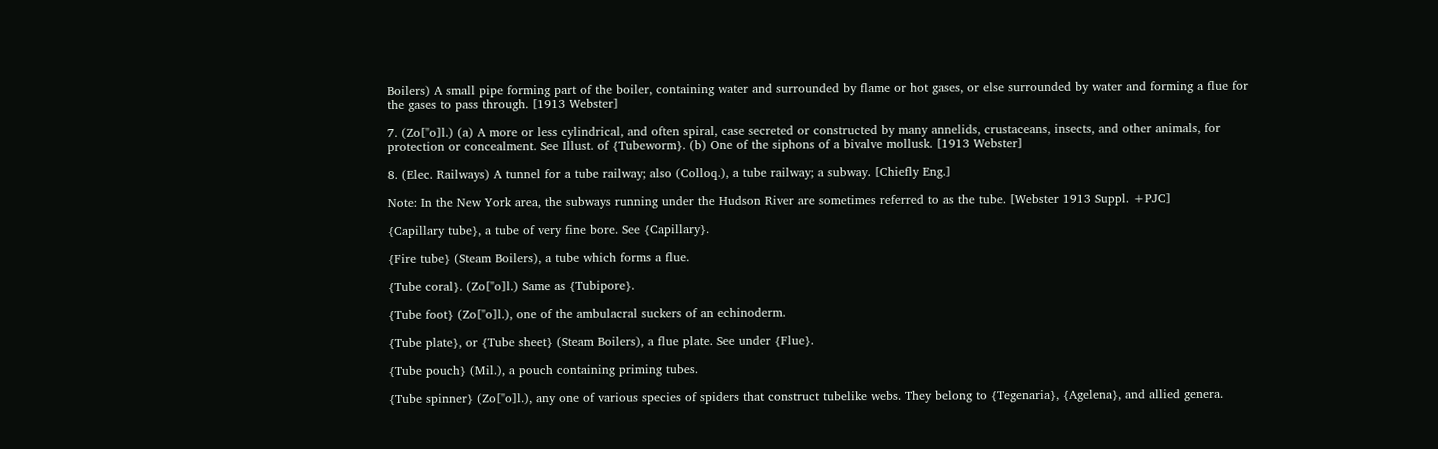Boilers) A small pipe forming part of the boiler, containing water and surrounded by flame or hot gases, or else surrounded by water and forming a flue for the gases to pass through. [1913 Webster]

7. (Zo["o]l.) (a) A more or less cylindrical, and often spiral, case secreted or constructed by many annelids, crustaceans, insects, and other animals, for protection or concealment. See Illust. of {Tubeworm}. (b) One of the siphons of a bivalve mollusk. [1913 Webster]

8. (Elec. Railways) A tunnel for a tube railway; also (Colloq.), a tube railway; a subway. [Chiefly Eng.]

Note: In the New York area, the subways running under the Hudson River are sometimes referred to as the tube. [Webster 1913 Suppl. +PJC]

{Capillary tube}, a tube of very fine bore. See {Capillary}.

{Fire tube} (Steam Boilers), a tube which forms a flue.

{Tube coral}. (Zo["o]l.) Same as {Tubipore}.

{Tube foot} (Zo["o]l.), one of the ambulacral suckers of an echinoderm.

{Tube plate}, or {Tube sheet} (Steam Boilers), a flue plate. See under {Flue}.

{Tube pouch} (Mil.), a pouch containing priming tubes.

{Tube spinner} (Zo["o]l.), any one of various species of spiders that construct tubelike webs. They belong to {Tegenaria}, {Agelena}, and allied genera.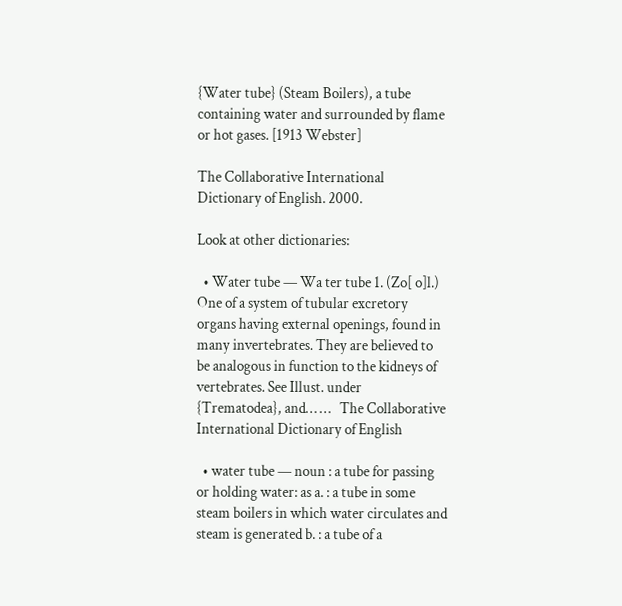{Water tube} (Steam Boilers), a tube containing water and surrounded by flame or hot gases. [1913 Webster]

The Collaborative International Dictionary of English. 2000.

Look at other dictionaries:

  • Water tube — Wa ter tube 1. (Zo[ o]l.) One of a system of tubular excretory organs having external openings, found in many invertebrates. They are believed to be analogous in function to the kidneys of vertebrates. See Illust. under {Trematodea}, and… …   The Collaborative International Dictionary of English

  • water tube — noun : a tube for passing or holding water: as a. : a tube in some steam boilers in which water circulates and steam is generated b. : a tube of a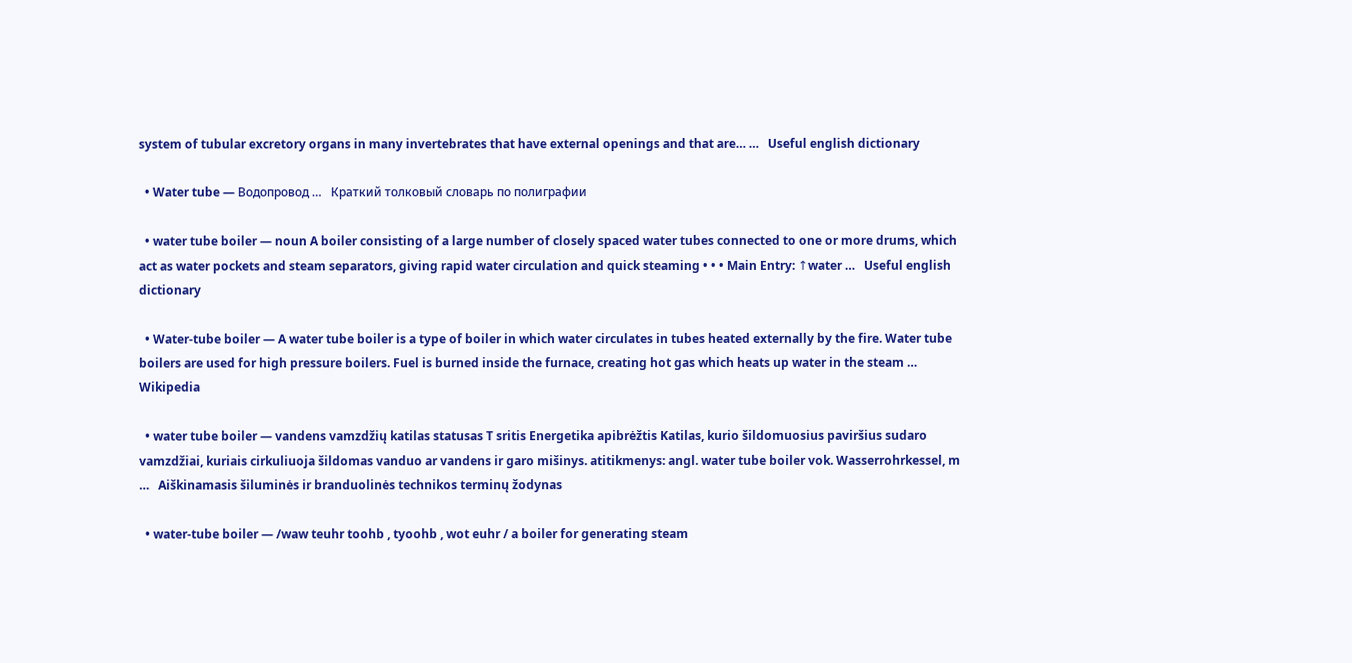system of tubular excretory organs in many invertebrates that have external openings and that are… …   Useful english dictionary

  • Water tube — Водопровод …   Краткий толковый словарь по полиграфии

  • water tube boiler — noun A boiler consisting of a large number of closely spaced water tubes connected to one or more drums, which act as water pockets and steam separators, giving rapid water circulation and quick steaming • • • Main Entry: ↑water …   Useful english dictionary

  • Water-tube boiler — A water tube boiler is a type of boiler in which water circulates in tubes heated externally by the fire. Water tube boilers are used for high pressure boilers. Fuel is burned inside the furnace, creating hot gas which heats up water in the steam …   Wikipedia

  • water tube boiler — vandens vamzdžių katilas statusas T sritis Energetika apibrėžtis Katilas, kurio šildomuosius paviršius sudaro vamzdžiai, kuriais cirkuliuoja šildomas vanduo ar vandens ir garo mišinys. atitikmenys: angl. water tube boiler vok. Wasserrohrkessel, m …   Aiškinamasis šiluminės ir branduolinės technikos terminų žodynas

  • water-tube boiler — /waw teuhr toohb , tyoohb , wot euhr / a boiler for generating steam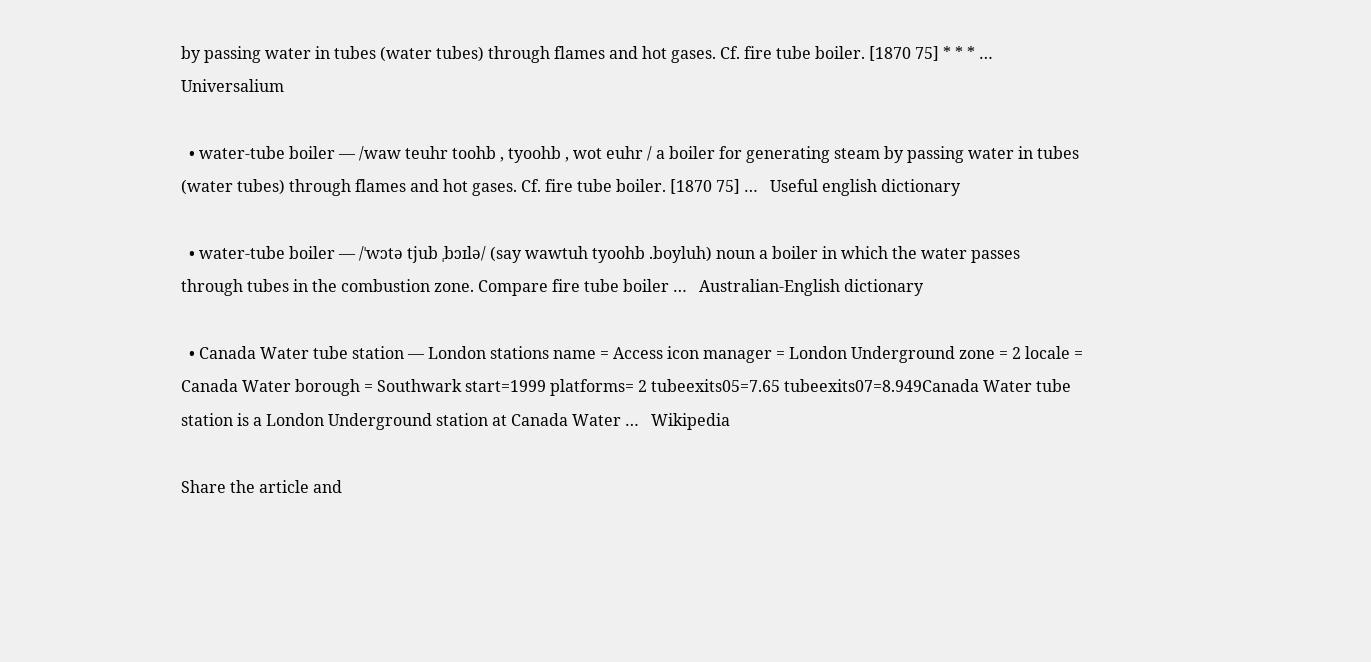by passing water in tubes (water tubes) through flames and hot gases. Cf. fire tube boiler. [1870 75] * * * …   Universalium

  • water-tube boiler — /waw teuhr toohb , tyoohb , wot euhr / a boiler for generating steam by passing water in tubes (water tubes) through flames and hot gases. Cf. fire tube boiler. [1870 75] …   Useful english dictionary

  • water-tube boiler — /ˈwɔtə tjub ˌbɔɪlə/ (say wawtuh tyoohb .boyluh) noun a boiler in which the water passes through tubes in the combustion zone. Compare fire tube boiler …   Australian-English dictionary

  • Canada Water tube station — London stations name = Access icon manager = London Underground zone = 2 locale = Canada Water borough = Southwark start=1999 platforms= 2 tubeexits05=7.65 tubeexits07=8.949Canada Water tube station is a London Underground station at Canada Water …   Wikipedia

Share the article and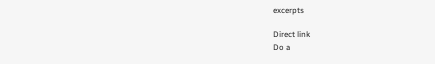excerpts

Direct link
Do a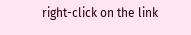right-click on the link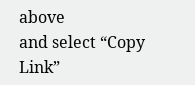above
and select “Copy Link”